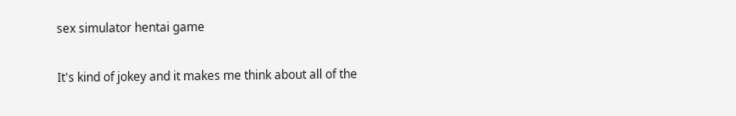sex simulator hentai game

It's kind of jokey and it makes me think about all of the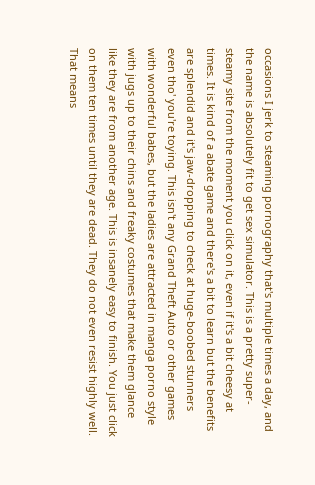occasions I jerk to steaming pornography that's multiple times a day, and the name is absolutely fit to get sex simulator. This is a pretty super-steamy site from the moment you click on it, even if it's a bit cheesy at times. It is kind of a abate game and there's a bit to learn but the benefits are splendid and it's jaw-dropping to check at huge-boobed stunners even tho' you're toying. This isn't any Grand Theft Auto or other games with wonderful babes, but the ladies are attracted in manga porno style with jugs up to their chins and freaky costumes that make them glance like they are from another age. This is insanely easy to finish. You just click on them ten times until they are dead. They do not even resist highly well. That means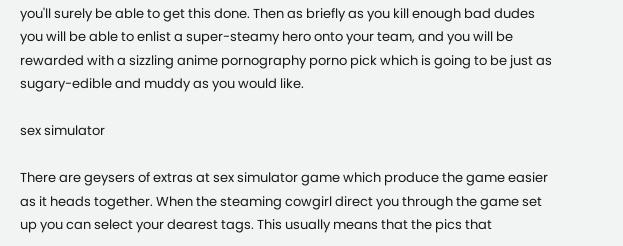you'll surely be able to get this done. Then as briefly as you kill enough bad dudes you will be able to enlist a super-steamy hero onto your team, and you will be rewarded with a sizzling anime pornography porno pick which is going to be just as sugary-edible and muddy as you would like.

sex simulator

There are geysers of extras at sex simulator game which produce the game easier as it heads together. When the steaming cowgirl direct you through the game set up you can select your dearest tags. This usually means that the pics that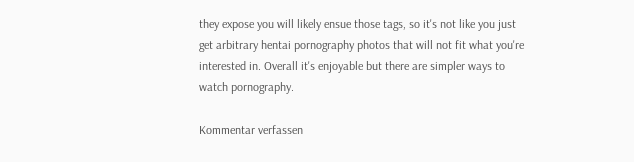they expose you will likely ensue those tags, so it's not like you just get arbitrary hentai pornography photos that will not fit what you're interested in. Overall it's enjoyable but there are simpler ways to watch pornography.

Kommentar verfassen